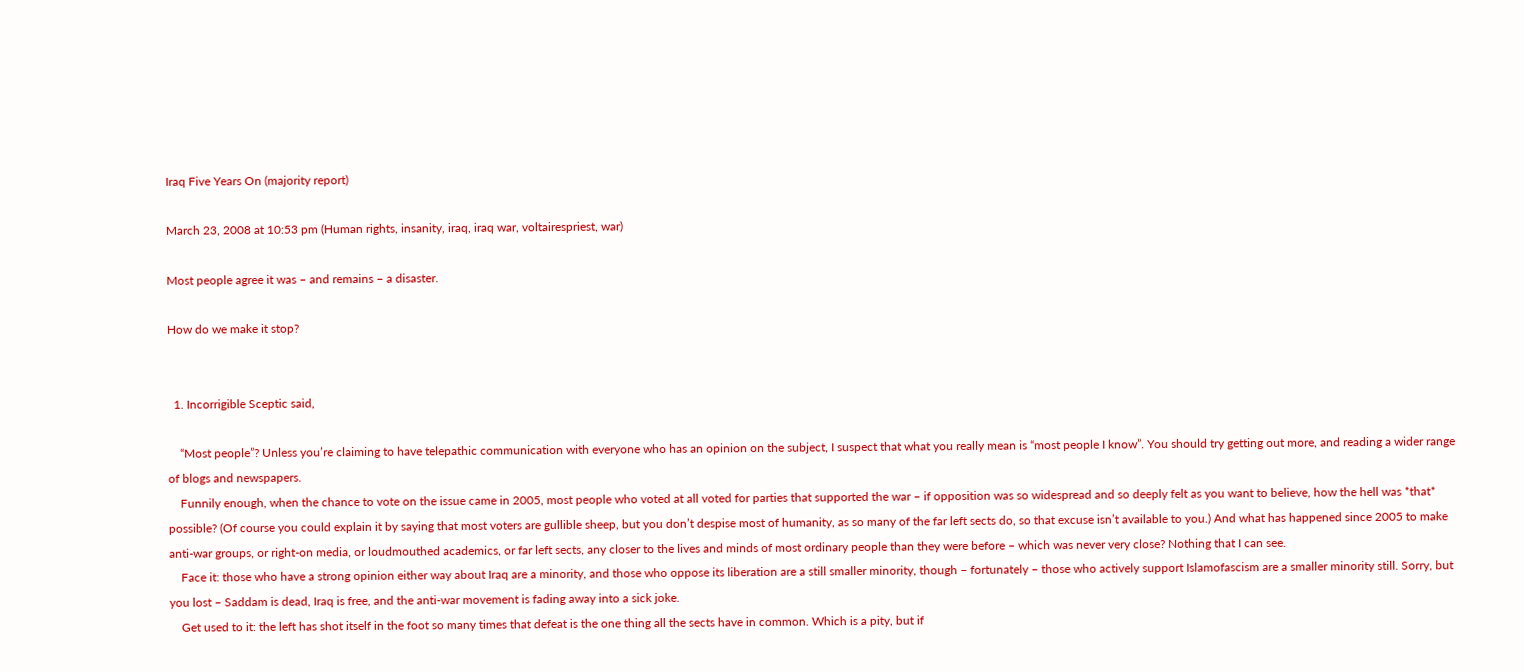Iraq Five Years On (majority report)

March 23, 2008 at 10:53 pm (Human rights, insanity, iraq, iraq war, voltairespriest, war)

Most people agree it was – and remains – a disaster.

How do we make it stop?


  1. Incorrigible Sceptic said,

    “Most people”? Unless you’re claiming to have telepathic communication with everyone who has an opinion on the subject, I suspect that what you really mean is “most people I know”. You should try getting out more, and reading a wider range of blogs and newspapers.
    Funnily enough, when the chance to vote on the issue came in 2005, most people who voted at all voted for parties that supported the war – if opposition was so widespread and so deeply felt as you want to believe, how the hell was *that* possible? (Of course you could explain it by saying that most voters are gullible sheep, but you don’t despise most of humanity, as so many of the far left sects do, so that excuse isn’t available to you.) And what has happened since 2005 to make anti-war groups, or right-on media, or loudmouthed academics, or far left sects, any closer to the lives and minds of most ordinary people than they were before – which was never very close? Nothing that I can see.
    Face it: those who have a strong opinion either way about Iraq are a minority, and those who oppose its liberation are a still smaller minority, though – fortunately – those who actively support Islamofascism are a smaller minority still. Sorry, but you lost – Saddam is dead, Iraq is free, and the anti-war movement is fading away into a sick joke.
    Get used to it: the left has shot itself in the foot so many times that defeat is the one thing all the sects have in common. Which is a pity, but if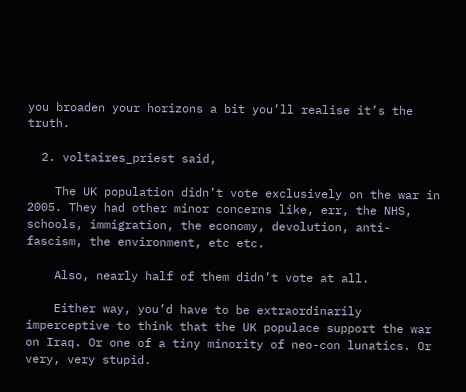you broaden your horizons a bit you’ll realise it’s the truth.

  2. voltaires_priest said,

    The UK population didn’t vote exclusively on the war in 2005. They had other minor concerns like, err, the NHS, schools, immigration, the economy, devolution, anti-fascism, the environment, etc etc.

    Also, nearly half of them didn’t vote at all.

    Either way, you’d have to be extraordinarily imperceptive to think that the UK populace support the war on Iraq. Or one of a tiny minority of neo-con lunatics. Or very, very stupid.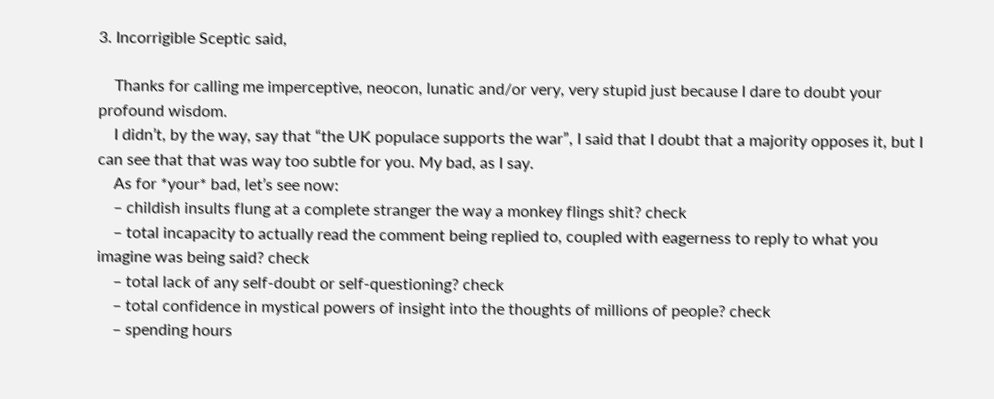3. Incorrigible Sceptic said,

    Thanks for calling me imperceptive, neocon, lunatic and/or very, very stupid just because I dare to doubt your profound wisdom.
    I didn’t, by the way, say that “the UK populace supports the war”, I said that I doubt that a majority opposes it, but I can see that that was way too subtle for you. My bad, as I say.
    As for *your* bad, let’s see now:
    – childish insults flung at a complete stranger the way a monkey flings shit? check
    – total incapacity to actually read the comment being replied to, coupled with eagerness to reply to what you imagine was being said? check
    – total lack of any self-doubt or self-questioning? check
    – total confidence in mystical powers of insight into the thoughts of millions of people? check
    – spending hours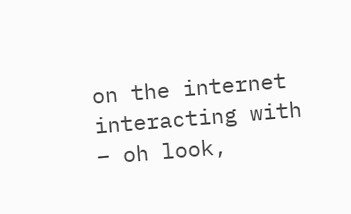on the internet interacting with – oh look,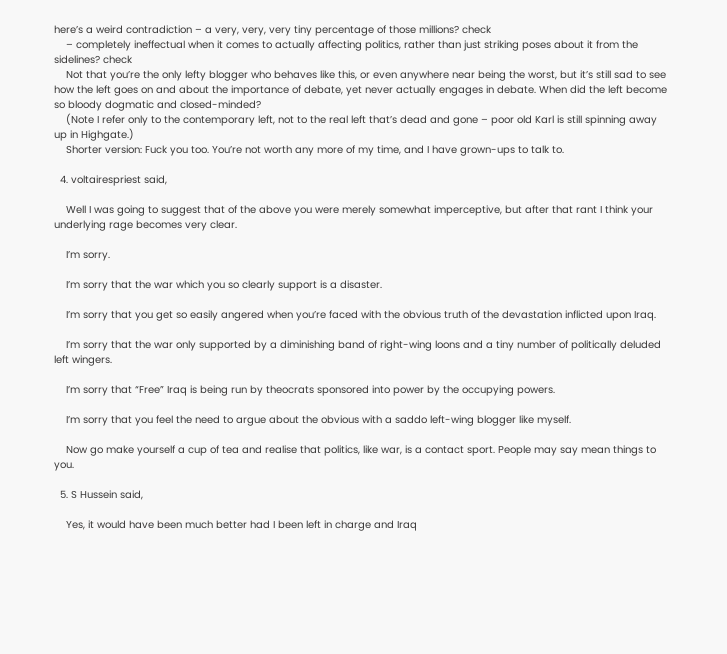here’s a weird contradiction – a very, very, very tiny percentage of those millions? check
    – completely ineffectual when it comes to actually affecting politics, rather than just striking poses about it from the sidelines? check
    Not that you’re the only lefty blogger who behaves like this, or even anywhere near being the worst, but it’s still sad to see how the left goes on and about the importance of debate, yet never actually engages in debate. When did the left become so bloody dogmatic and closed-minded?
    (Note I refer only to the contemporary left, not to the real left that’s dead and gone – poor old Karl is still spinning away up in Highgate.)
    Shorter version: Fuck you too. You’re not worth any more of my time, and I have grown-ups to talk to.

  4. voltairespriest said,

    Well I was going to suggest that of the above you were merely somewhat imperceptive, but after that rant I think your underlying rage becomes very clear.

    I’m sorry.

    I’m sorry that the war which you so clearly support is a disaster.

    I’m sorry that you get so easily angered when you’re faced with the obvious truth of the devastation inflicted upon Iraq.

    I’m sorry that the war only supported by a diminishing band of right-wing loons and a tiny number of politically deluded left wingers.

    I’m sorry that “Free” Iraq is being run by theocrats sponsored into power by the occupying powers.

    I’m sorry that you feel the need to argue about the obvious with a saddo left-wing blogger like myself.

    Now go make yourself a cup of tea and realise that politics, like war, is a contact sport. People may say mean things to you.

  5. S Hussein said,

    Yes, it would have been much better had I been left in charge and Iraq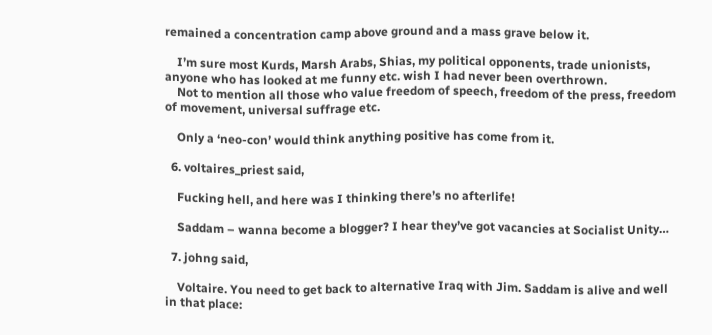remained a concentration camp above ground and a mass grave below it.

    I’m sure most Kurds, Marsh Arabs, Shias, my political opponents, trade unionists, anyone who has looked at me funny etc. wish I had never been overthrown.
    Not to mention all those who value freedom of speech, freedom of the press, freedom of movement, universal suffrage etc.

    Only a ‘neo-con’ would think anything positive has come from it.

  6. voltaires_priest said,

    Fucking hell, and here was I thinking there’s no afterlife!

    Saddam – wanna become a blogger? I hear they’ve got vacancies at Socialist Unity…

  7. johng said,

    Voltaire. You need to get back to alternative Iraq with Jim. Saddam is alive and well in that place: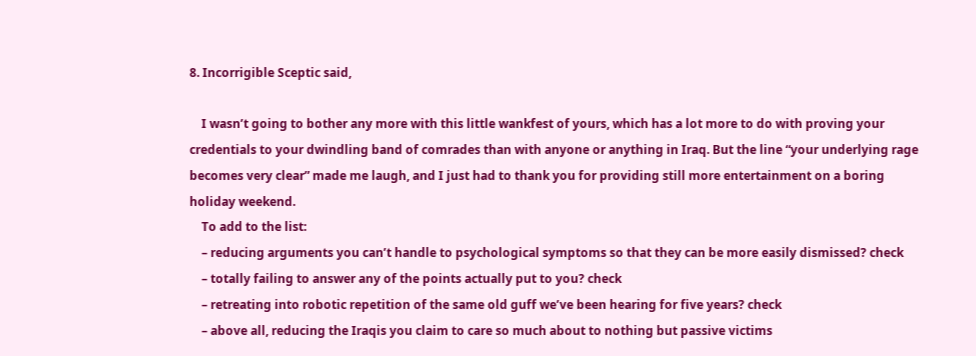8. Incorrigible Sceptic said,

    I wasn’t going to bother any more with this little wankfest of yours, which has a lot more to do with proving your credentials to your dwindling band of comrades than with anyone or anything in Iraq. But the line “your underlying rage becomes very clear” made me laugh, and I just had to thank you for providing still more entertainment on a boring holiday weekend.
    To add to the list:
    – reducing arguments you can’t handle to psychological symptoms so that they can be more easily dismissed? check
    – totally failing to answer any of the points actually put to you? check
    – retreating into robotic repetition of the same old guff we’ve been hearing for five years? check
    – above all, reducing the Iraqis you claim to care so much about to nothing but passive victims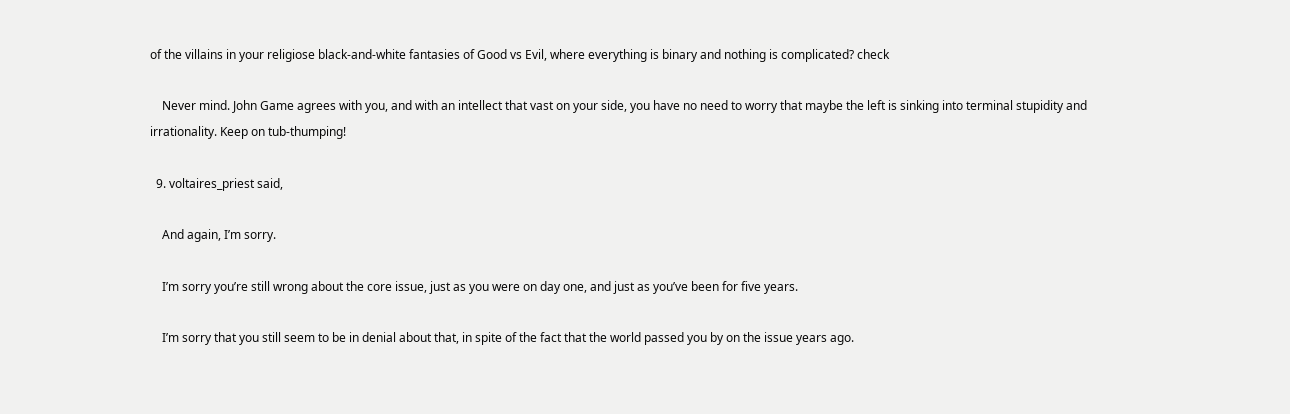of the villains in your religiose black-and-white fantasies of Good vs Evil, where everything is binary and nothing is complicated? check

    Never mind. John Game agrees with you, and with an intellect that vast on your side, you have no need to worry that maybe the left is sinking into terminal stupidity and irrationality. Keep on tub-thumping!

  9. voltaires_priest said,

    And again, I’m sorry.

    I’m sorry you’re still wrong about the core issue, just as you were on day one, and just as you’ve been for five years.

    I’m sorry that you still seem to be in denial about that, in spite of the fact that the world passed you by on the issue years ago.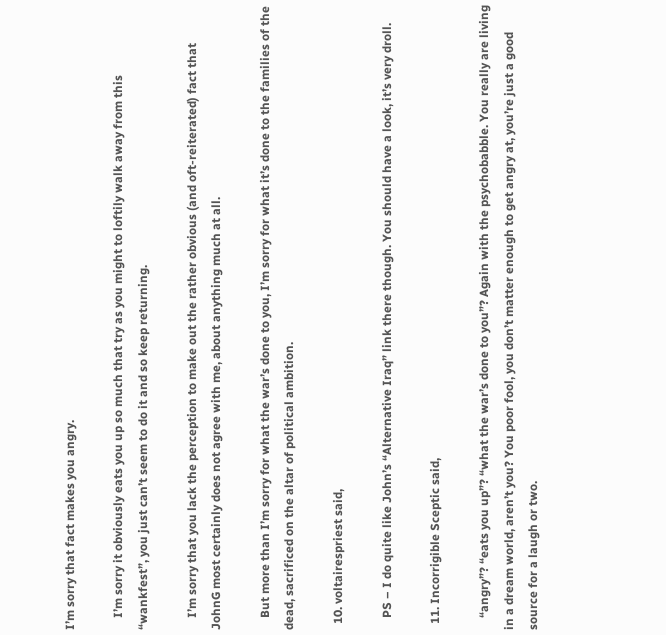I’m sorry that fact makes you angry.

    I’m sorry it obviously eats you up so much that try as you might to loftily walk away from this “wankfest”, you just can’t seem to do it and so keep returning.

    I’m sorry that you lack the perception to make out the rather obvious (and oft-reiterated) fact that JohnG most certainly does not agree with me, about anything much at all.

    But more than I’m sorry for what the war’s done to you, I’m sorry for what it’s done to the families of the dead, sacrificed on the altar of political ambition.

  10. voltairespriest said,

    PS – I do quite like John’s “Alternative Iraq” link there though. You should have a look, it’s very droll.

  11. Incorrigible Sceptic said,

    “angry”? “eats you up”? “what the war’s done to you”? Again with the psychobabble. You really are living in a dream world, aren’t you? You poor fool, you don’t matter enough to get angry at, you’re just a good source for a laugh or two.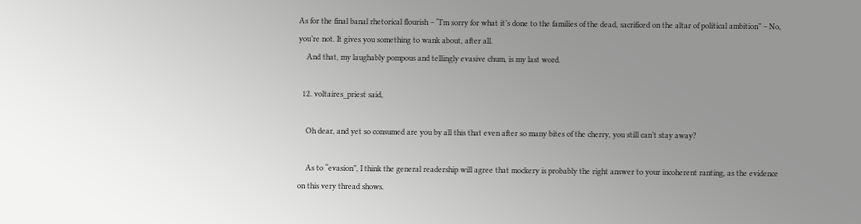As for the final banal rhetorical flourish – “I’m sorry for what it’s done to the families of the dead, sacrificed on the altar of political ambition” – No, you’re not. It gives you something to wank about, after all.
    And that, my laughably pompous and tellingly evasive chum, is my last word.

  12. voltaires_priest said,

    Oh dear, and yet so consumed are you by all this that even after so many bites of the cherry, you still can’t stay away?

    As to “evasion”, I think the general readership will agree that mockery is probably the right answer to your incoherent ranting, as the evidence on this very thread shows.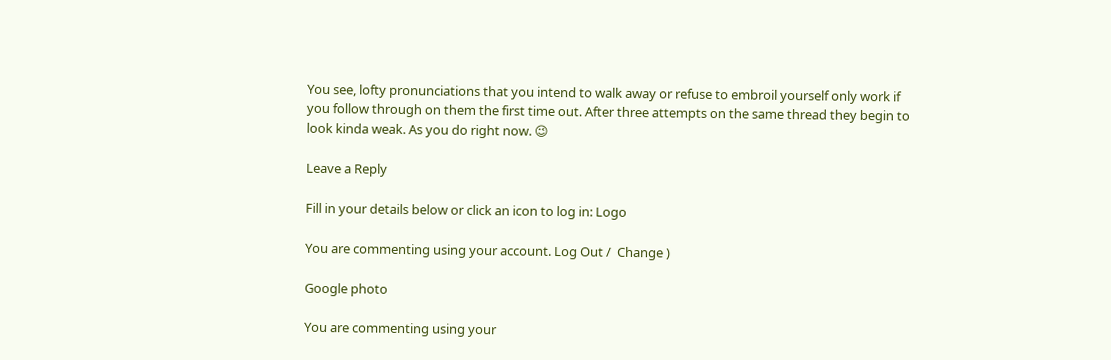You see, lofty pronunciations that you intend to walk away or refuse to embroil yourself only work if you follow through on them the first time out. After three attempts on the same thread they begin to look kinda weak. As you do right now. 😉

Leave a Reply

Fill in your details below or click an icon to log in: Logo

You are commenting using your account. Log Out /  Change )

Google photo

You are commenting using your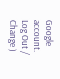Google account. Log Out /  Change )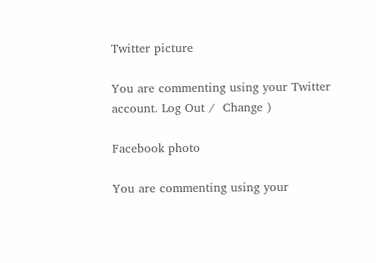Twitter picture

You are commenting using your Twitter account. Log Out /  Change )

Facebook photo

You are commenting using your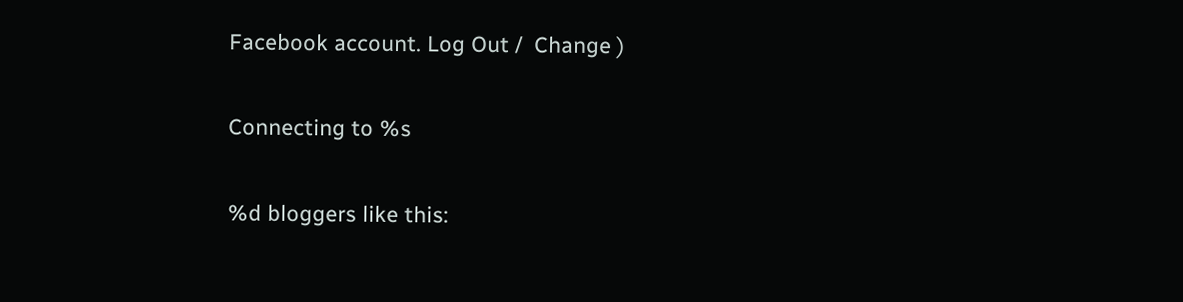Facebook account. Log Out /  Change )

Connecting to %s

%d bloggers like this: